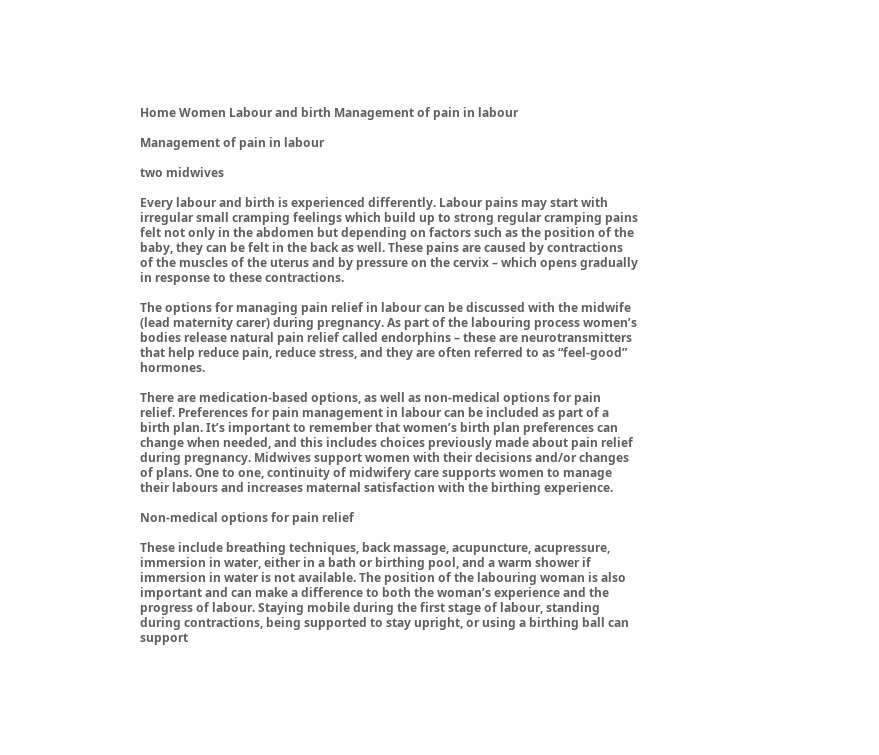Home Women Labour and birth Management of pain in labour

Management of pain in labour

two midwives

Every labour and birth is experienced differently. Labour pains may start with irregular small cramping feelings which build up to strong regular cramping pains felt not only in the abdomen but depending on factors such as the position of the baby, they can be felt in the back as well. These pains are caused by contractions of the muscles of the uterus and by pressure on the cervix – which opens gradually in response to these contractions.

The options for managing pain relief in labour can be discussed with the midwife (lead maternity carer) during pregnancy. As part of the labouring process women’s bodies release natural pain relief called endorphins – these are neurotransmitters that help reduce pain, reduce stress, and they are often referred to as “feel-good” hormones.

There are medication-based options, as well as non-medical options for pain relief. Preferences for pain management in labour can be included as part of a birth plan. It’s important to remember that women’s birth plan preferences can change when needed, and this includes choices previously made about pain relief during pregnancy. Midwives support women with their decisions and/or changes of plans. One to one, continuity of midwifery care supports women to manage their labours and increases maternal satisfaction with the birthing experience.

Non-medical options for pain relief

These include breathing techniques, back massage, acupuncture, acupressure, immersion in water, either in a bath or birthing pool, and a warm shower if immersion in water is not available. The position of the labouring woman is also important and can make a difference to both the woman’s experience and the progress of labour. Staying mobile during the first stage of labour, standing during contractions, being supported to stay upright, or using a birthing ball can support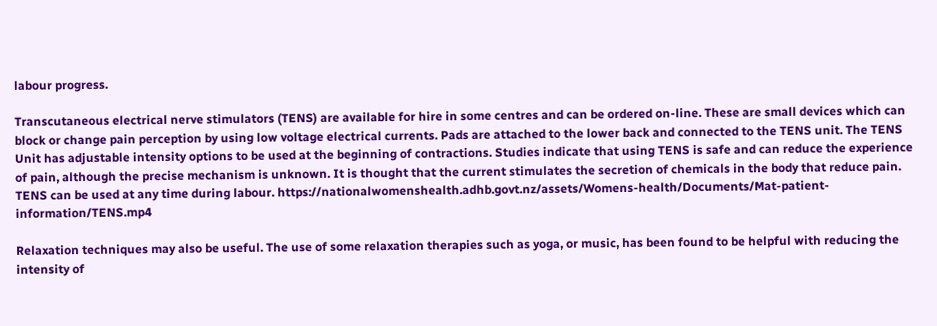labour progress.

Transcutaneous electrical nerve stimulators (TENS) are available for hire in some centres and can be ordered on-line. These are small devices which can block or change pain perception by using low voltage electrical currents. Pads are attached to the lower back and connected to the TENS unit. The TENS Unit has adjustable intensity options to be used at the beginning of contractions. Studies indicate that using TENS is safe and can reduce the experience of pain, although the precise mechanism is unknown. It is thought that the current stimulates the secretion of chemicals in the body that reduce pain. TENS can be used at any time during labour. https://nationalwomenshealth.adhb.govt.nz/assets/Womens-health/Documents/Mat-patient-information/TENS.mp4

Relaxation techniques may also be useful. The use of some relaxation therapies such as yoga, or music, has been found to be helpful with reducing the intensity of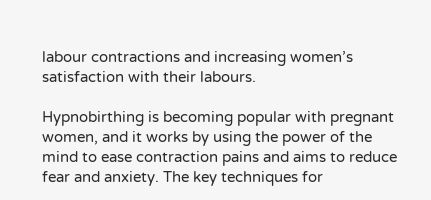labour contractions and increasing women’s satisfaction with their labours.

Hypnobirthing is becoming popular with pregnant women, and it works by using the power of the mind to ease contraction pains and aims to reduce fear and anxiety. The key techniques for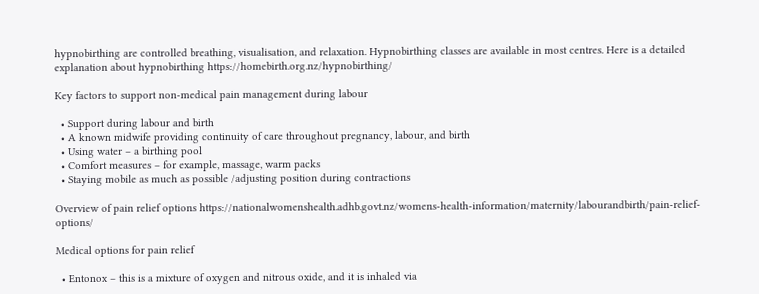hypnobirthing are controlled breathing, visualisation, and relaxation. Hypnobirthing classes are available in most centres. Here is a detailed explanation about hypnobirthing https://homebirth.org.nz/hypnobirthing/

Key factors to support non-medical pain management during labour

  • Support during labour and birth
  • A known midwife providing continuity of care throughout pregnancy, labour, and birth
  • Using water – a birthing pool
  • Comfort measures – for example, massage, warm packs
  • Staying mobile as much as possible /adjusting position during contractions

Overview of pain relief options https://nationalwomenshealth.adhb.govt.nz/womens-health-information/maternity/labourandbirth/pain-relief-options/

Medical options for pain relief

  • Entonox – this is a mixture of oxygen and nitrous oxide, and it is inhaled via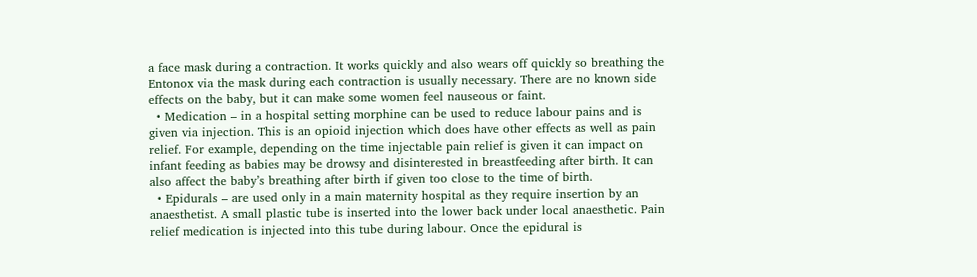a face mask during a contraction. It works quickly and also wears off quickly so breathing the Entonox via the mask during each contraction is usually necessary. There are no known side effects on the baby, but it can make some women feel nauseous or faint.
  • Medication – in a hospital setting morphine can be used to reduce labour pains and is given via injection. This is an opioid injection which does have other effects as well as pain relief. For example, depending on the time injectable pain relief is given it can impact on infant feeding as babies may be drowsy and disinterested in breastfeeding after birth. It can also affect the baby’s breathing after birth if given too close to the time of birth.
  • Epidurals – are used only in a main maternity hospital as they require insertion by an anaesthetist. A small plastic tube is inserted into the lower back under local anaesthetic. Pain relief medication is injected into this tube during labour. Once the epidural is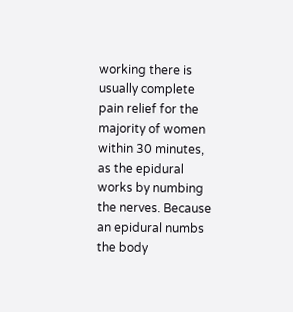working there is usually complete pain relief for the majority of women within 30 minutes, as the epidural works by numbing the nerves. Because an epidural numbs the body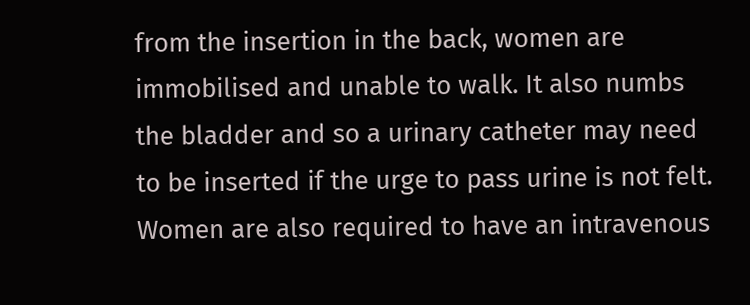from the insertion in the back, women are immobilised and unable to walk. It also numbs the bladder and so a urinary catheter may need to be inserted if the urge to pass urine is not felt. Women are also required to have an intravenous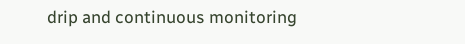drip and continuous monitoring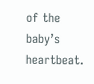of the baby’s heartbeat.